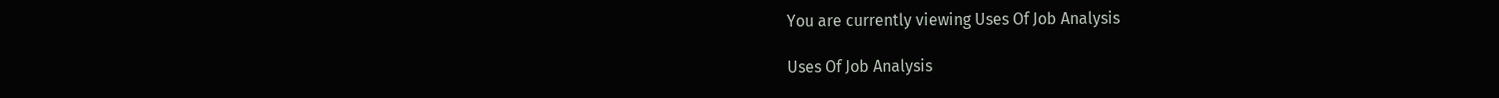You are currently viewing Uses Of Job Analysis

Uses Of Job Analysis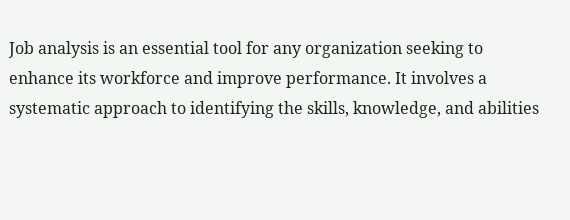Job analysis is an essential tool for any organization seeking to enhance its workforce and improve performance. It involves a systematic approach to identifying the skills, knowledge, and abilities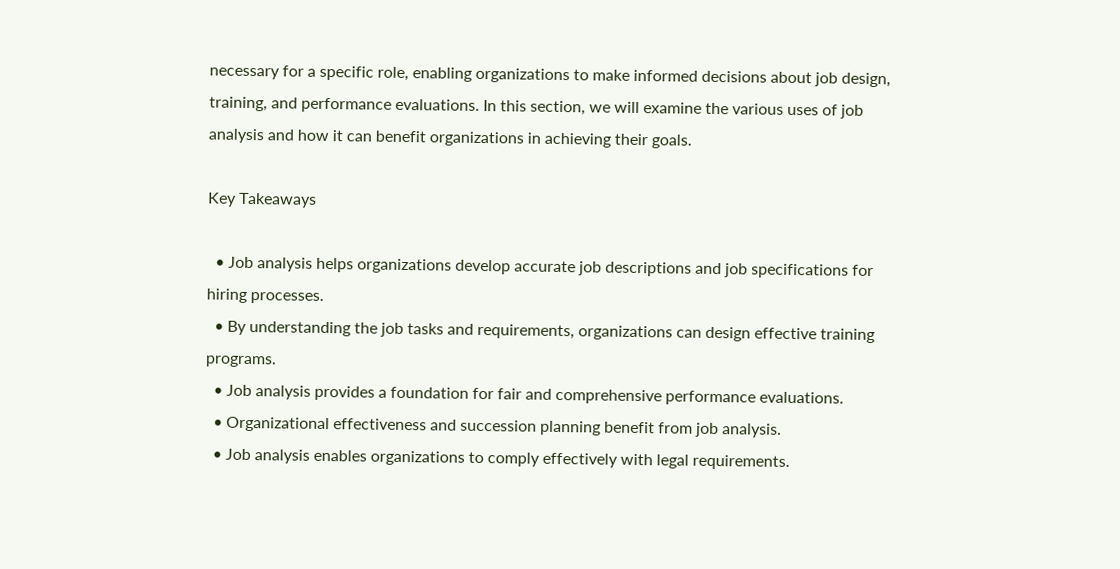necessary for a specific role, enabling organizations to make informed decisions about job design, training, and performance evaluations. In this section, we will examine the various uses of job analysis and how it can benefit organizations in achieving their goals.

Key Takeaways

  • Job analysis helps organizations develop accurate job descriptions and job specifications for hiring processes.
  • By understanding the job tasks and requirements, organizations can design effective training programs.
  • Job analysis provides a foundation for fair and comprehensive performance evaluations.
  • Organizational effectiveness and succession planning benefit from job analysis.
  • Job analysis enables organizations to comply effectively with legal requirements.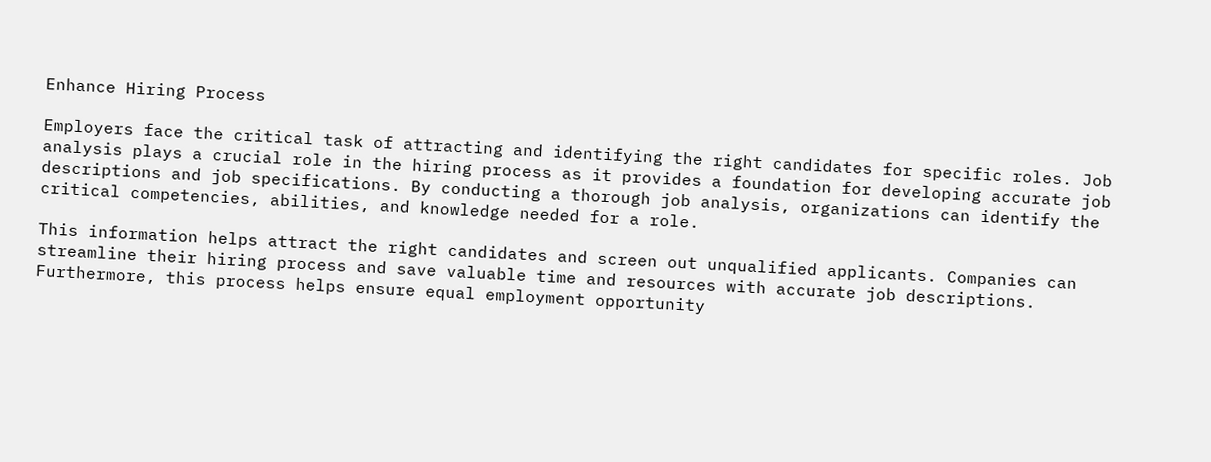Enhance Hiring Process

Employers face the critical task of attracting and identifying the right candidates for specific roles. Job analysis plays a crucial role in the hiring process as it provides a foundation for developing accurate job descriptions and job specifications. By conducting a thorough job analysis, organizations can identify the critical competencies, abilities, and knowledge needed for a role.

This information helps attract the right candidates and screen out unqualified applicants. Companies can streamline their hiring process and save valuable time and resources with accurate job descriptions. Furthermore, this process helps ensure equal employment opportunity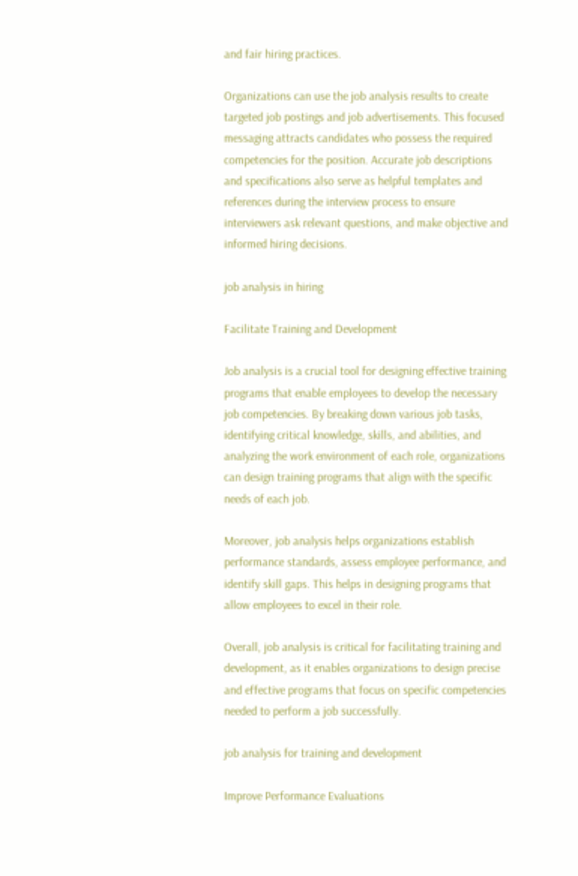and fair hiring practices.

Organizations can use the job analysis results to create targeted job postings and job advertisements. This focused messaging attracts candidates who possess the required competencies for the position. Accurate job descriptions and specifications also serve as helpful templates and references during the interview process to ensure interviewers ask relevant questions, and make objective and informed hiring decisions.

job analysis in hiring

Facilitate Training and Development

Job analysis is a crucial tool for designing effective training programs that enable employees to develop the necessary job competencies. By breaking down various job tasks, identifying critical knowledge, skills, and abilities, and analyzing the work environment of each role, organizations can design training programs that align with the specific needs of each job.

Moreover, job analysis helps organizations establish performance standards, assess employee performance, and identify skill gaps. This helps in designing programs that allow employees to excel in their role.

Overall, job analysis is critical for facilitating training and development, as it enables organizations to design precise and effective programs that focus on specific competencies needed to perform a job successfully.

job analysis for training and development

Improve Performance Evaluations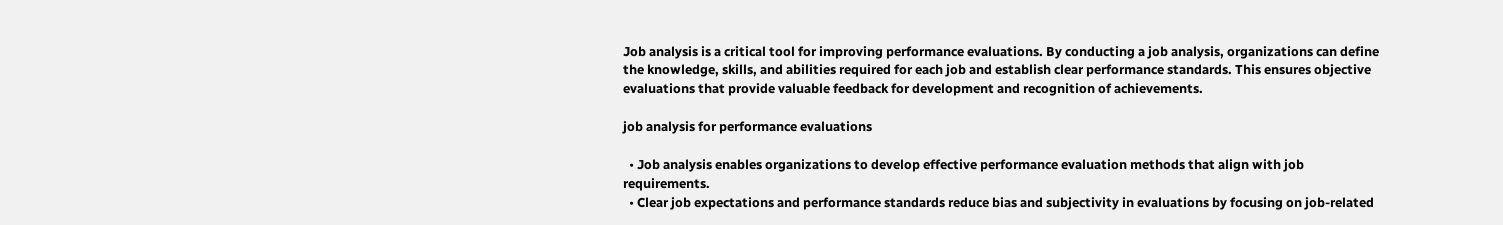Job analysis is a critical tool for improving performance evaluations. By conducting a job analysis, organizations can define the knowledge, skills, and abilities required for each job and establish clear performance standards. This ensures objective evaluations that provide valuable feedback for development and recognition of achievements.

job analysis for performance evaluations

  • Job analysis enables organizations to develop effective performance evaluation methods that align with job requirements.
  • Clear job expectations and performance standards reduce bias and subjectivity in evaluations by focusing on job-related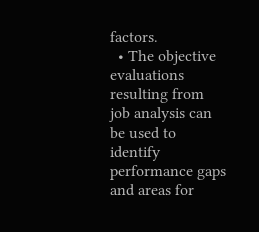factors.
  • The objective evaluations resulting from job analysis can be used to identify performance gaps and areas for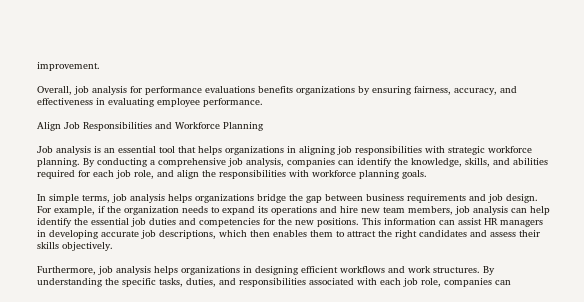improvement.

Overall, job analysis for performance evaluations benefits organizations by ensuring fairness, accuracy, and effectiveness in evaluating employee performance.

Align Job Responsibilities and Workforce Planning

Job analysis is an essential tool that helps organizations in aligning job responsibilities with strategic workforce planning. By conducting a comprehensive job analysis, companies can identify the knowledge, skills, and abilities required for each job role, and align the responsibilities with workforce planning goals.

In simple terms, job analysis helps organizations bridge the gap between business requirements and job design. For example, if the organization needs to expand its operations and hire new team members, job analysis can help identify the essential job duties and competencies for the new positions. This information can assist HR managers in developing accurate job descriptions, which then enables them to attract the right candidates and assess their skills objectively.

Furthermore, job analysis helps organizations in designing efficient workflows and work structures. By understanding the specific tasks, duties, and responsibilities associated with each job role, companies can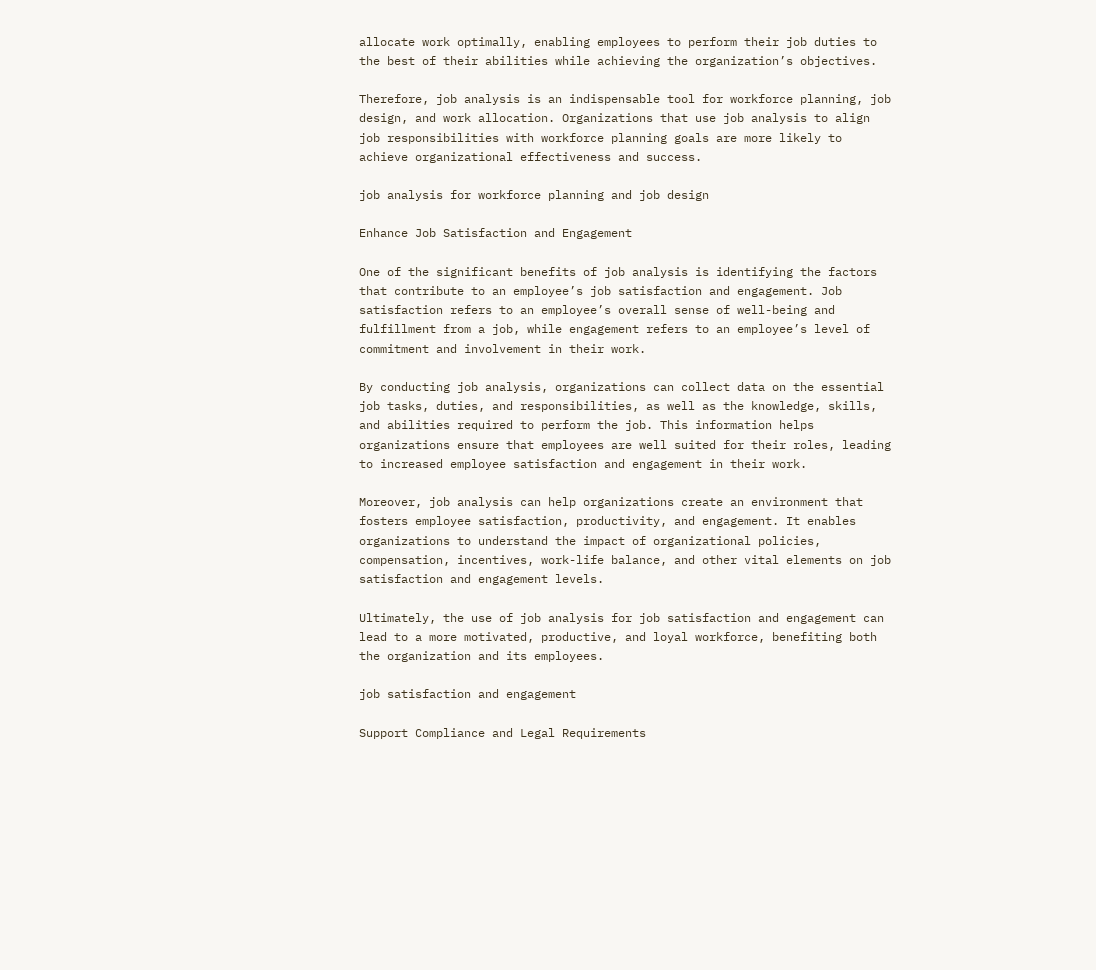allocate work optimally, enabling employees to perform their job duties to the best of their abilities while achieving the organization’s objectives.

Therefore, job analysis is an indispensable tool for workforce planning, job design, and work allocation. Organizations that use job analysis to align job responsibilities with workforce planning goals are more likely to achieve organizational effectiveness and success.

job analysis for workforce planning and job design

Enhance Job Satisfaction and Engagement

One of the significant benefits of job analysis is identifying the factors that contribute to an employee’s job satisfaction and engagement. Job satisfaction refers to an employee’s overall sense of well-being and fulfillment from a job, while engagement refers to an employee’s level of commitment and involvement in their work.

By conducting job analysis, organizations can collect data on the essential job tasks, duties, and responsibilities, as well as the knowledge, skills, and abilities required to perform the job. This information helps organizations ensure that employees are well suited for their roles, leading to increased employee satisfaction and engagement in their work.

Moreover, job analysis can help organizations create an environment that fosters employee satisfaction, productivity, and engagement. It enables organizations to understand the impact of organizational policies, compensation, incentives, work-life balance, and other vital elements on job satisfaction and engagement levels.

Ultimately, the use of job analysis for job satisfaction and engagement can lead to a more motivated, productive, and loyal workforce, benefiting both the organization and its employees.

job satisfaction and engagement

Support Compliance and Legal Requirements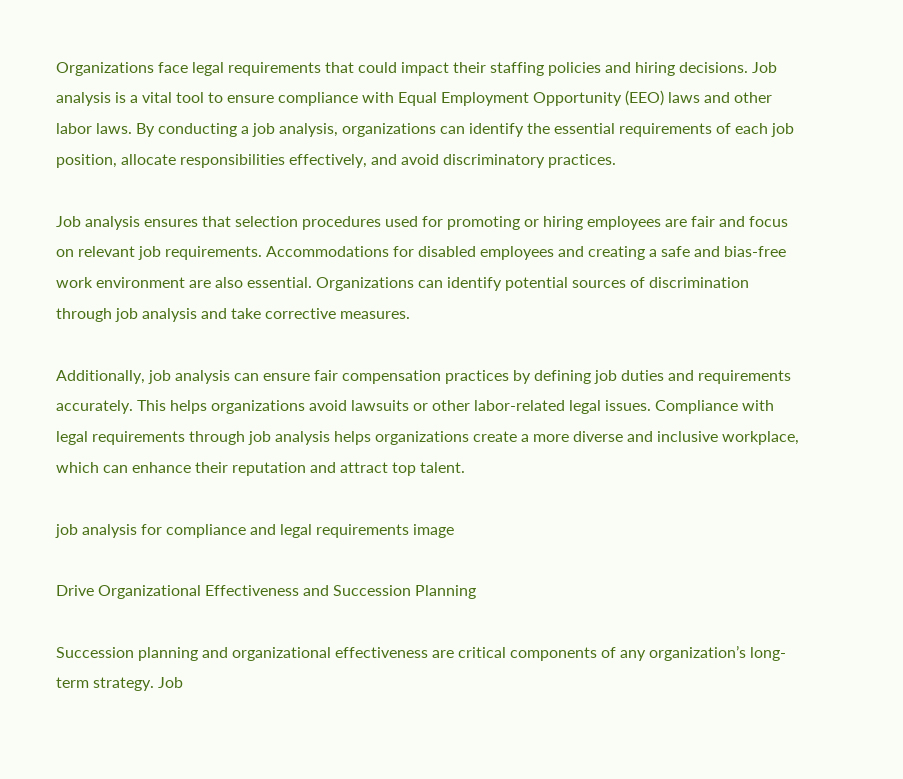Organizations face legal requirements that could impact their staffing policies and hiring decisions. Job analysis is a vital tool to ensure compliance with Equal Employment Opportunity (EEO) laws and other labor laws. By conducting a job analysis, organizations can identify the essential requirements of each job position, allocate responsibilities effectively, and avoid discriminatory practices.

Job analysis ensures that selection procedures used for promoting or hiring employees are fair and focus on relevant job requirements. Accommodations for disabled employees and creating a safe and bias-free work environment are also essential. Organizations can identify potential sources of discrimination through job analysis and take corrective measures.

Additionally, job analysis can ensure fair compensation practices by defining job duties and requirements accurately. This helps organizations avoid lawsuits or other labor-related legal issues. Compliance with legal requirements through job analysis helps organizations create a more diverse and inclusive workplace, which can enhance their reputation and attract top talent.

job analysis for compliance and legal requirements image

Drive Organizational Effectiveness and Succession Planning

Succession planning and organizational effectiveness are critical components of any organization’s long-term strategy. Job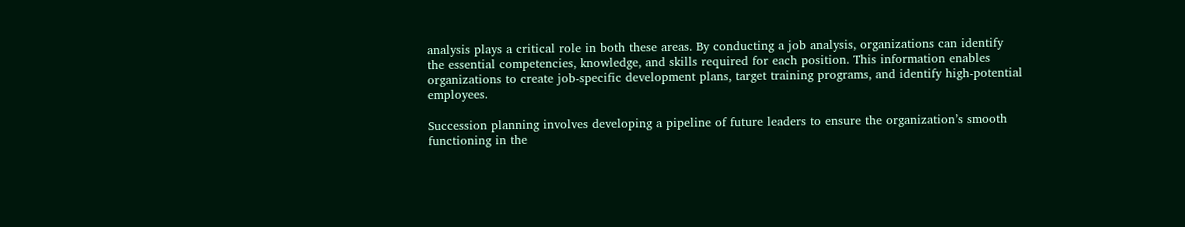analysis plays a critical role in both these areas. By conducting a job analysis, organizations can identify the essential competencies, knowledge, and skills required for each position. This information enables organizations to create job-specific development plans, target training programs, and identify high-potential employees.

Succession planning involves developing a pipeline of future leaders to ensure the organization’s smooth functioning in the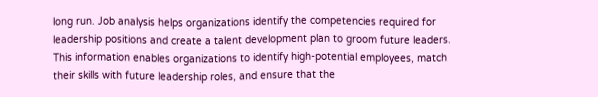long run. Job analysis helps organizations identify the competencies required for leadership positions and create a talent development plan to groom future leaders. This information enables organizations to identify high-potential employees, match their skills with future leadership roles, and ensure that the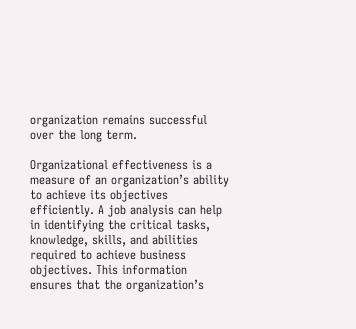organization remains successful over the long term.

Organizational effectiveness is a measure of an organization’s ability to achieve its objectives efficiently. A job analysis can help in identifying the critical tasks, knowledge, skills, and abilities required to achieve business objectives. This information ensures that the organization’s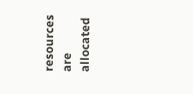resources are allocated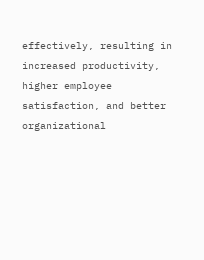effectively, resulting in increased productivity, higher employee satisfaction, and better organizational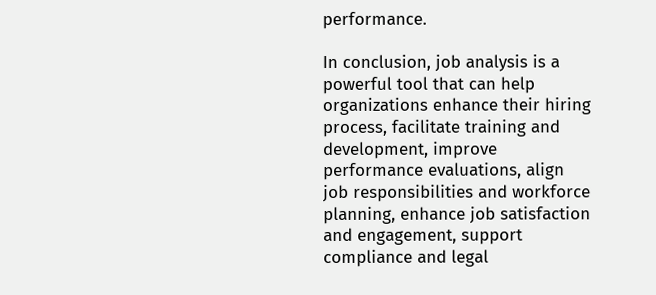performance.

In conclusion, job analysis is a powerful tool that can help organizations enhance their hiring process, facilitate training and development, improve performance evaluations, align job responsibilities and workforce planning, enhance job satisfaction and engagement, support compliance and legal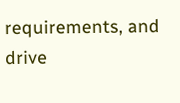requirements, and drive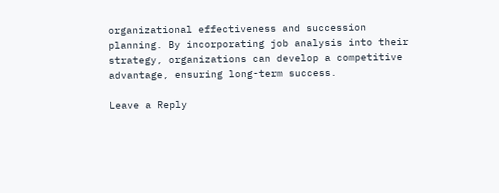organizational effectiveness and succession planning. By incorporating job analysis into their strategy, organizations can develop a competitive advantage, ensuring long-term success.

Leave a Reply